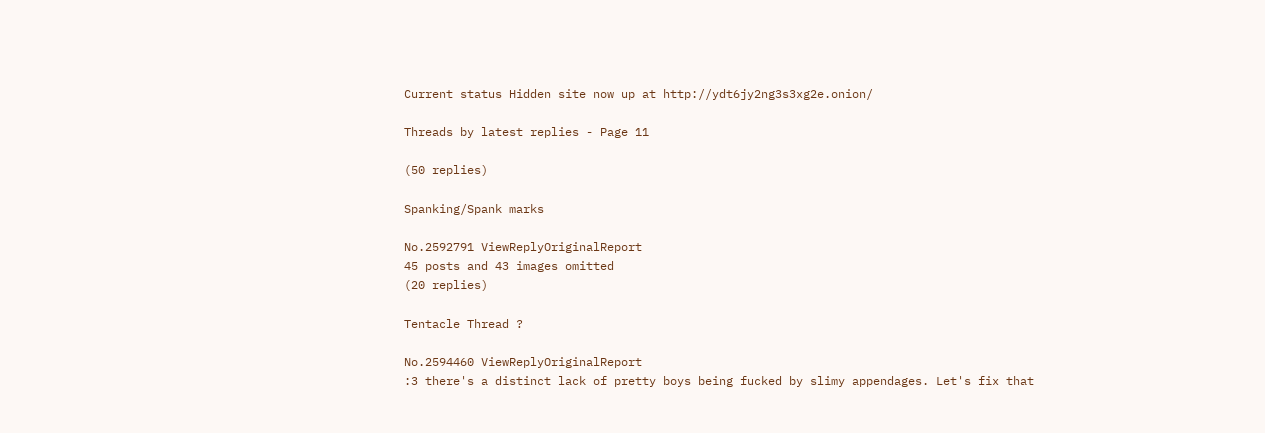Current status Hidden site now up at http://ydt6jy2ng3s3xg2e.onion/

Threads by latest replies - Page 11

(50 replies)

Spanking/Spank marks

No.2592791 ViewReplyOriginalReport
45 posts and 43 images omitted
(20 replies)

Tentacle Thread ?

No.2594460 ViewReplyOriginalReport
:3 there's a distinct lack of pretty boys being fucked by slimy appendages. Let's fix that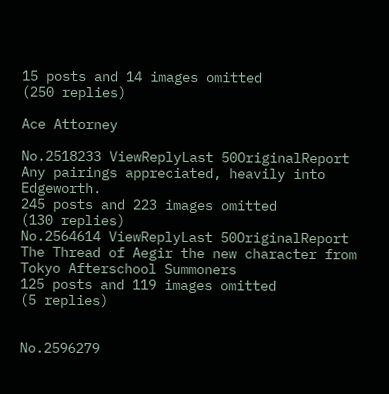15 posts and 14 images omitted
(250 replies)

Ace Attorney

No.2518233 ViewReplyLast 50OriginalReport
Any pairings appreciated, heavily into Edgeworth.
245 posts and 223 images omitted
(130 replies)
No.2564614 ViewReplyLast 50OriginalReport
The Thread of Aegir the new character from Tokyo Afterschool Summoners
125 posts and 119 images omitted
(5 replies)


No.2596279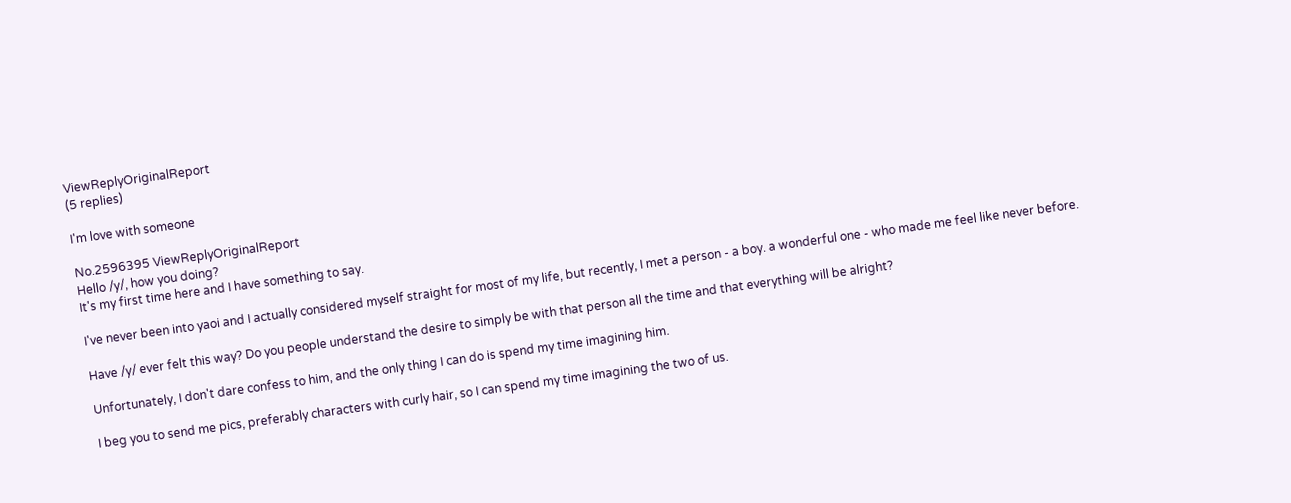ViewReplyOriginalReport
(5 replies)

I'm love with someone

No.2596395 ViewReplyOriginalReport
Hello /y/, how you doing?
It's my first time here and I have something to say.

I've never been into yaoi and I actually considered myself straight for most of my life, but recently, I met a person - a boy. a wonderful one - who made me feel like never before.

Have /y/ ever felt this way? Do you people understand the desire to simply be with that person all the time and that everything will be alright?

Unfortunately, I don't dare confess to him, and the only thing I can do is spend my time imagining him.

I beg you to send me pics, preferably characters with curly hair, so I can spend my time imagining the two of us.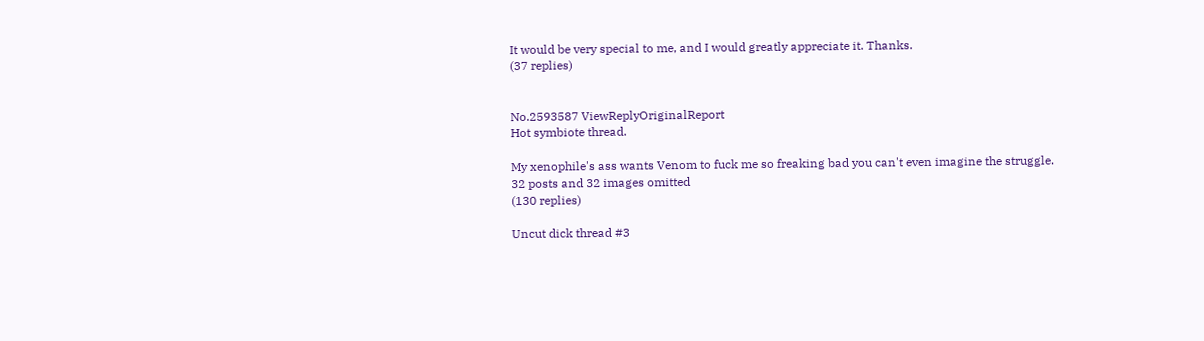It would be very special to me, and I would greatly appreciate it. Thanks.
(37 replies)


No.2593587 ViewReplyOriginalReport
Hot symbiote thread.

My xenophile's ass wants Venom to fuck me so freaking bad you can't even imagine the struggle.
32 posts and 32 images omitted
(130 replies)

Uncut dick thread #3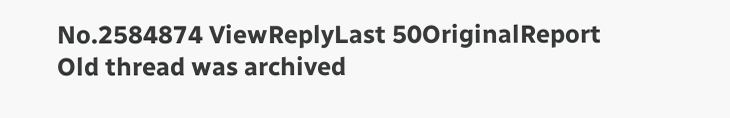No.2584874 ViewReplyLast 50OriginalReport
Old thread was archived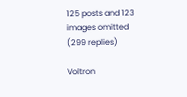125 posts and 123 images omitted
(299 replies)

Voltron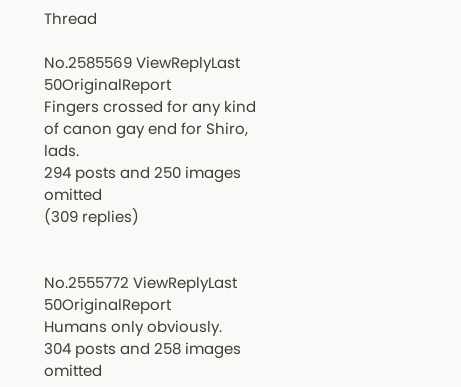Thread

No.2585569 ViewReplyLast 50OriginalReport
Fingers crossed for any kind of canon gay end for Shiro, lads.
294 posts and 250 images omitted
(309 replies)


No.2555772 ViewReplyLast 50OriginalReport
Humans only obviously.
304 posts and 258 images omitted